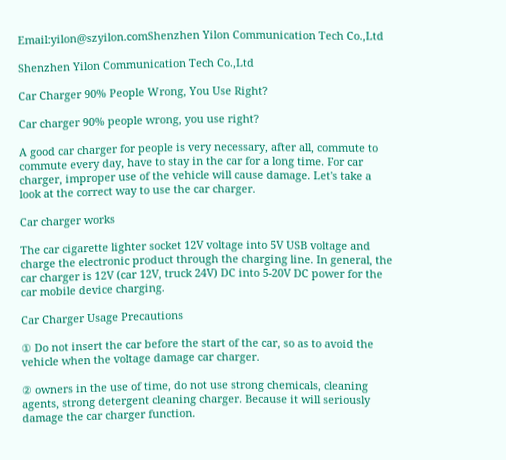Email:yilon@szyilon.comShenzhen Yilon Communication Tech Co.,Ltd

Shenzhen Yilon Communication Tech Co.,Ltd

Car Charger 90% People Wrong, You Use Right?

Car charger 90% people wrong, you use right?

A good car charger for people is very necessary, after all, commute to commute every day, have to stay in the car for a long time. For car charger, improper use of the vehicle will cause damage. Let's take a look at the correct way to use the car charger.

Car charger works

The car cigarette lighter socket 12V voltage into 5V USB voltage and charge the electronic product through the charging line. In general, the car charger is 12V (car 12V, truck 24V) DC into 5-20V DC power for the car mobile device charging.

Car Charger Usage Precautions

① Do not insert the car before the start of the car, so as to avoid the vehicle when the voltage damage car charger.

② owners in the use of time, do not use strong chemicals, cleaning agents, strong detergent cleaning charger. Because it will seriously damage the car charger function.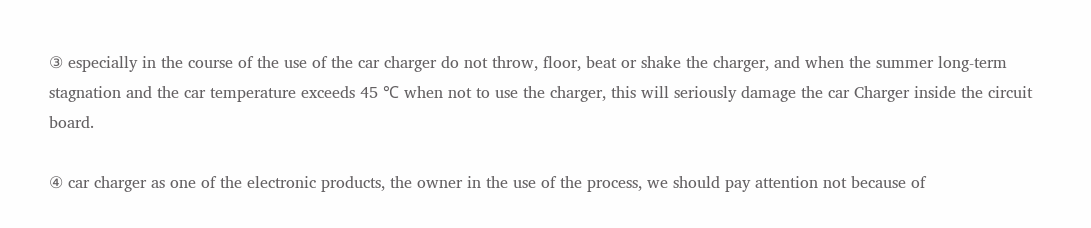③ especially in the course of the use of the car charger do not throw, floor, beat or shake the charger, and when the summer long-term stagnation and the car temperature exceeds 45 ℃ when not to use the charger, this will seriously damage the car Charger inside the circuit board.

④ car charger as one of the electronic products, the owner in the use of the process, we should pay attention not because of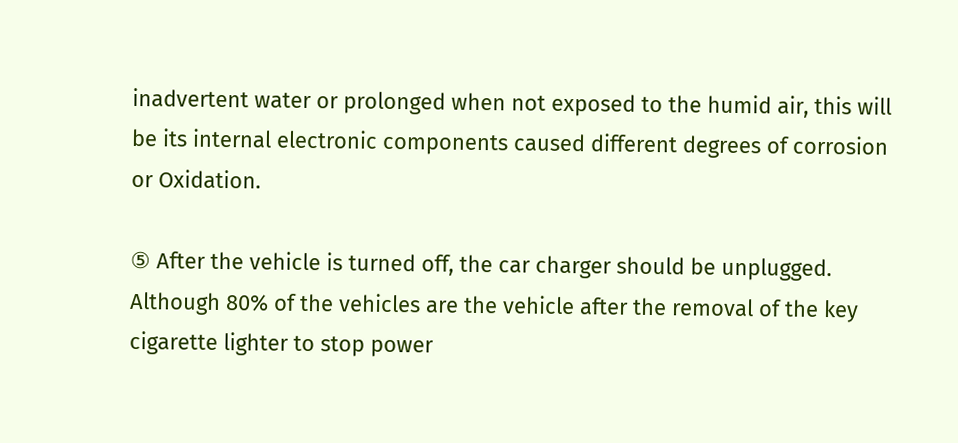inadvertent water or prolonged when not exposed to the humid air, this will be its internal electronic components caused different degrees of corrosion or Oxidation.

⑤ After the vehicle is turned off, the car charger should be unplugged. Although 80% of the vehicles are the vehicle after the removal of the key cigarette lighter to stop power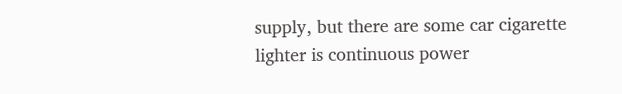supply, but there are some car cigarette lighter is continuous power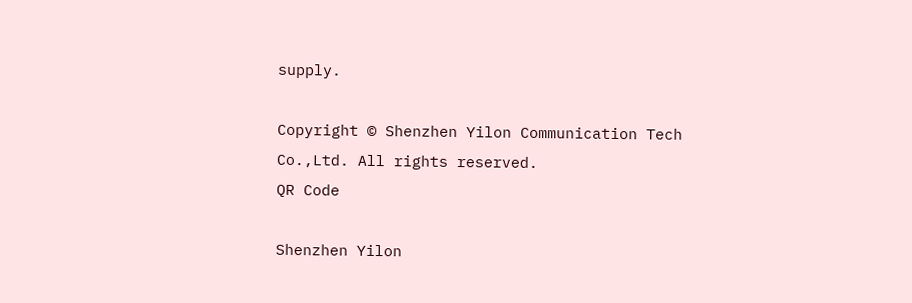supply.

Copyright © Shenzhen Yilon Communication Tech Co.,Ltd. All rights reserved.
QR Code

Shenzhen Yilon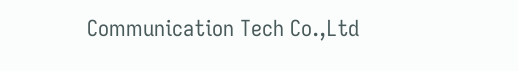Communication Tech Co.,Ltd